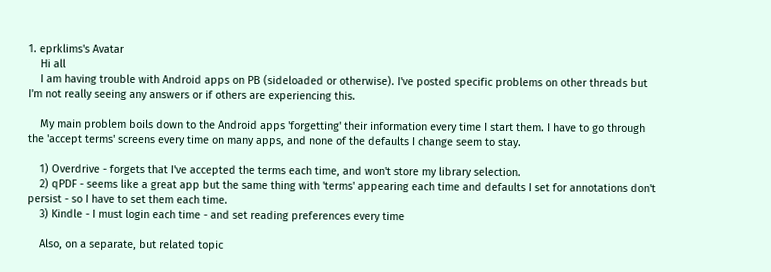1. eprklims's Avatar
    Hi all
    I am having trouble with Android apps on PB (sideloaded or otherwise). I've posted specific problems on other threads but I'm not really seeing any answers or if others are experiencing this.

    My main problem boils down to the Android apps 'forgetting' their information every time I start them. I have to go through the 'accept terms' screens every time on many apps, and none of the defaults I change seem to stay.

    1) Overdrive - forgets that I've accepted the terms each time, and won't store my library selection.
    2) qPDF - seems like a great app but the same thing with 'terms' appearing each time and defaults I set for annotations don't persist - so I have to set them each time.
    3) Kindle - I must login each time - and set reading preferences every time

    Also, on a separate, but related topic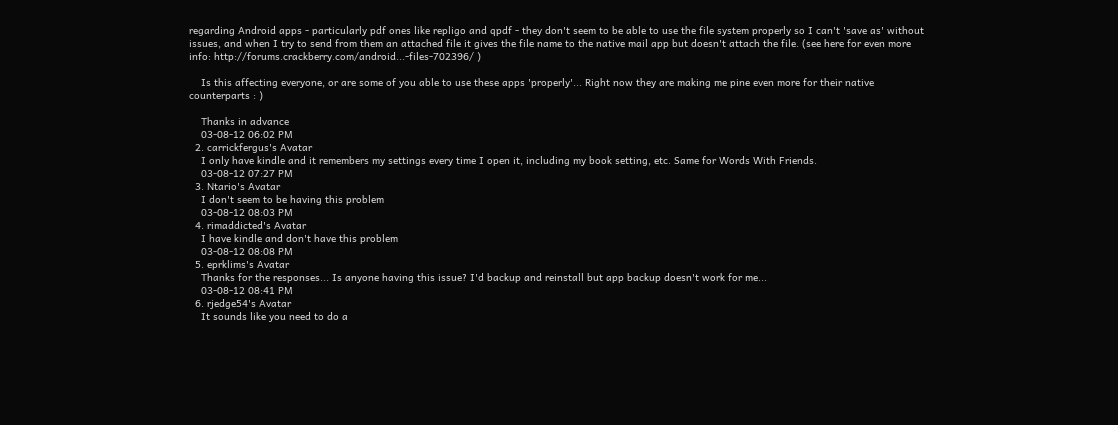regarding Android apps - particularly pdf ones like repligo and qpdf - they don't seem to be able to use the file system properly so I can't 'save as' without issues, and when I try to send from them an attached file it gives the file name to the native mail app but doesn't attach the file. (see here for even more info: http://forums.crackberry.com/android...-files-702396/ )

    Is this affecting everyone, or are some of you able to use these apps 'properly'... Right now they are making me pine even more for their native counterparts : )

    Thanks in advance
    03-08-12 06:02 PM
  2. carrickfergus's Avatar
    I only have kindle and it remembers my settings every time I open it, including my book setting, etc. Same for Words With Friends.
    03-08-12 07:27 PM
  3. Ntario's Avatar
    I don't seem to be having this problem
    03-08-12 08:03 PM
  4. rimaddicted's Avatar
    I have kindle and don't have this problem
    03-08-12 08:08 PM
  5. eprklims's Avatar
    Thanks for the responses... Is anyone having this issue? I'd backup and reinstall but app backup doesn't work for me...
    03-08-12 08:41 PM
  6. rjedge54's Avatar
    It sounds like you need to do a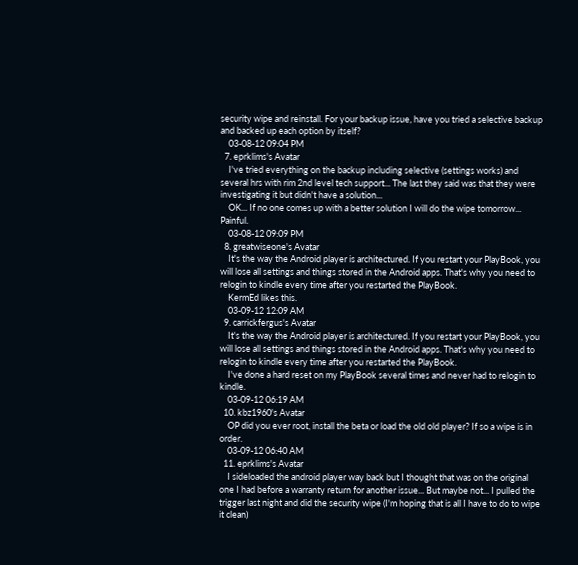security wipe and reinstall. For your backup issue, have you tried a selective backup and backed up each option by itself?
    03-08-12 09:04 PM
  7. eprklims's Avatar
    I've tried everything on the backup including selective (settings works) and several hrs with rim 2nd level tech support... The last they said was that they were investigating it but didn't have a solution...
    OK... If no one comes up with a better solution I will do the wipe tomorrow... Painful.
    03-08-12 09:09 PM
  8. greatwiseone's Avatar
    It's the way the Android player is architectured. If you restart your PlayBook, you will lose all settings and things stored in the Android apps. That's why you need to relogin to kindle every time after you restarted the PlayBook.
    KermEd likes this.
    03-09-12 12:09 AM
  9. carrickfergus's Avatar
    It's the way the Android player is architectured. If you restart your PlayBook, you will lose all settings and things stored in the Android apps. That's why you need to relogin to kindle every time after you restarted the PlayBook.
    I've done a hard reset on my PlayBook several times and never had to relogin to kindle.
    03-09-12 06:19 AM
  10. kbz1960's Avatar
    OP did you ever root, install the beta or load the old old player? If so a wipe is in order.
    03-09-12 06:40 AM
  11. eprklims's Avatar
    I sideloaded the android player way back but I thought that was on the original one I had before a warranty return for another issue... But maybe not... I pulled the trigger last night and did the security wipe (I'm hoping that is all I have to do to wipe it clean)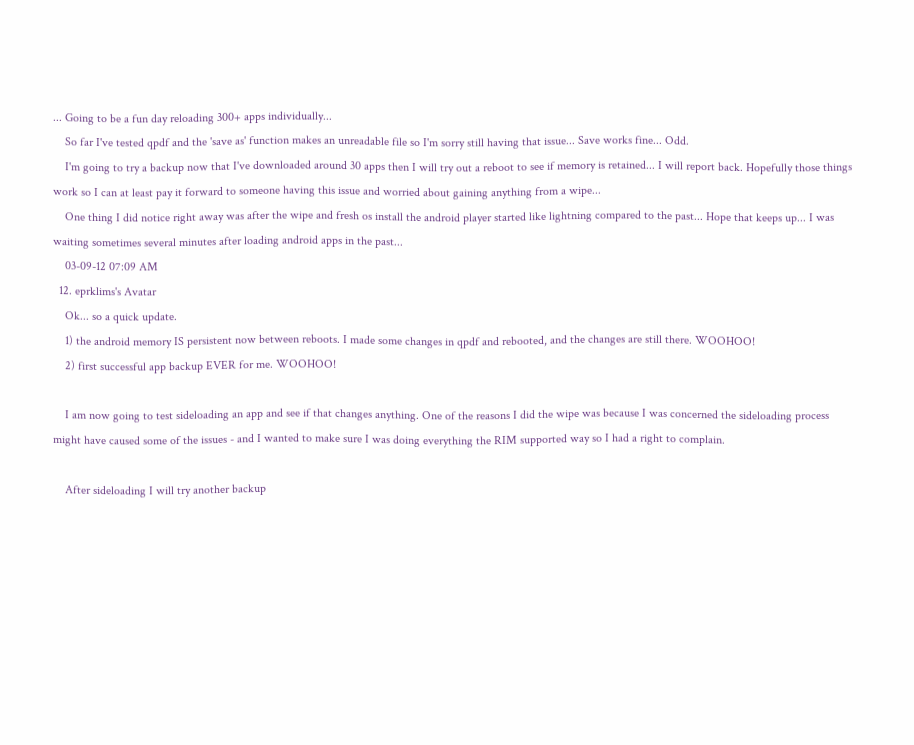... Going to be a fun day reloading 300+ apps individually...
    So far I've tested qpdf and the 'save as' function makes an unreadable file so I'm sorry still having that issue... Save works fine... Odd.
    I'm going to try a backup now that I've downloaded around 30 apps then I will try out a reboot to see if memory is retained... I will report back. Hopefully those things work so I can at least pay it forward to someone having this issue and worried about gaining anything from a wipe...
    One thing I did notice right away was after the wipe and fresh os install the android player started like lightning compared to the past... Hope that keeps up... I was waiting sometimes several minutes after loading android apps in the past...
    03-09-12 07:09 AM
  12. eprklims's Avatar
    Ok... so a quick update.
    1) the android memory IS persistent now between reboots. I made some changes in qpdf and rebooted, and the changes are still there. WOOHOO!
    2) first successful app backup EVER for me. WOOHOO!

    I am now going to test sideloading an app and see if that changes anything. One of the reasons I did the wipe was because I was concerned the sideloading process might have caused some of the issues - and I wanted to make sure I was doing everything the RIM supported way so I had a right to complain.

    After sideloading I will try another backup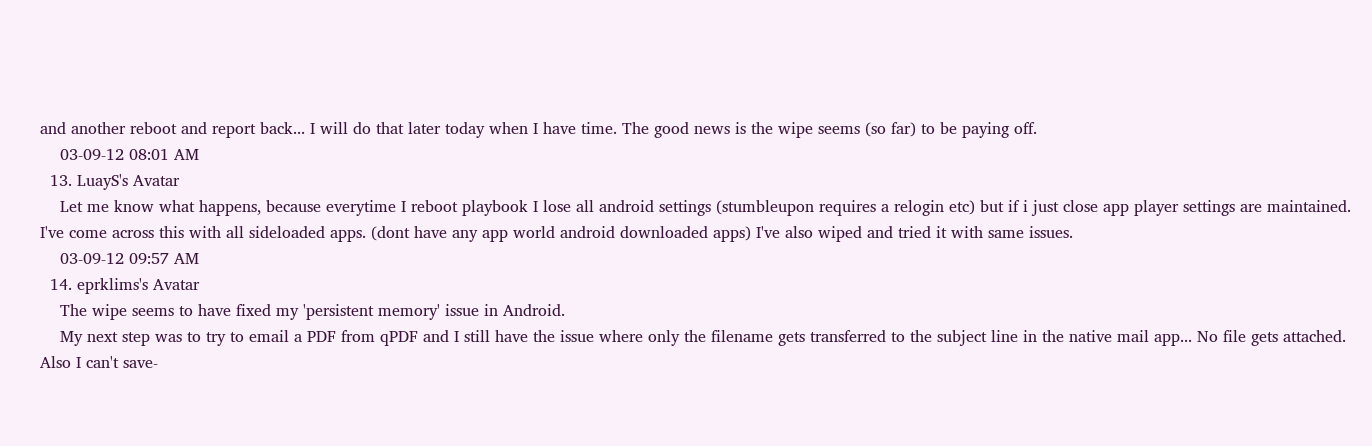and another reboot and report back... I will do that later today when I have time. The good news is the wipe seems (so far) to be paying off.
    03-09-12 08:01 AM
  13. LuayS's Avatar
    Let me know what happens, because everytime I reboot playbook I lose all android settings (stumbleupon requires a relogin etc) but if i just close app player settings are maintained. I've come across this with all sideloaded apps. (dont have any app world android downloaded apps) I've also wiped and tried it with same issues.
    03-09-12 09:57 AM
  14. eprklims's Avatar
    The wipe seems to have fixed my 'persistent memory' issue in Android.
    My next step was to try to email a PDF from qPDF and I still have the issue where only the filename gets transferred to the subject line in the native mail app... No file gets attached. Also I can't save-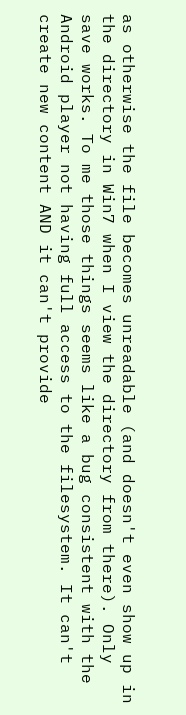as otherwise the file becomes unreadable (and doesn't even show up in the directory in Win7 when I view the directory from there). Only save works. To me those things seems like a bug consistent with the Android player not having full access to the filesystem. It can't create new content AND it can't provide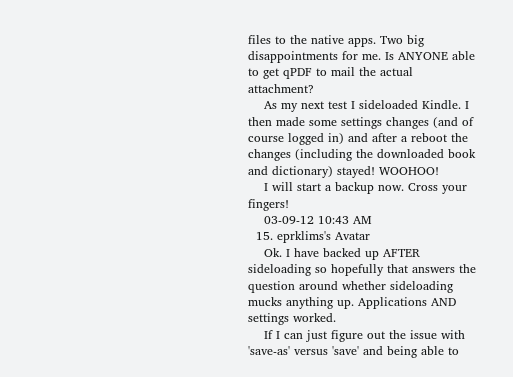files to the native apps. Two big disappointments for me. Is ANYONE able to get qPDF to mail the actual attachment?
    As my next test I sideloaded Kindle. I then made some settings changes (and of course logged in) and after a reboot the changes (including the downloaded book and dictionary) stayed! WOOHOO!
    I will start a backup now. Cross your fingers!
    03-09-12 10:43 AM
  15. eprklims's Avatar
    Ok. I have backed up AFTER sideloading so hopefully that answers the question around whether sideloading mucks anything up. Applications AND settings worked.
    If I can just figure out the issue with 'save-as' versus 'save' and being able to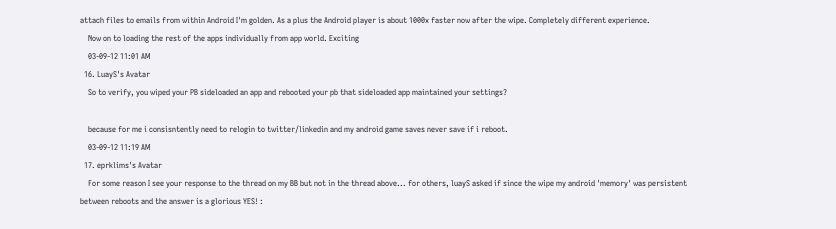attach files to emails from within Android I'm golden. As a plus the Android player is about 1000x faster now after the wipe. Completely different experience.
    Now on to loading the rest of the apps individually from app world. Exciting
    03-09-12 11:01 AM
  16. LuayS's Avatar
    So to verify, you wiped your PB sideloaded an app and rebooted your pb that sideloaded app maintained your settings?

    because for me i consisntently need to relogin to twitter/linkedin and my android game saves never save if i reboot.
    03-09-12 11:19 AM
  17. eprklims's Avatar
    For some reason I see your response to the thread on my BB but not in the thread above... for others, luayS asked if since the wipe my android 'memory' was persistent between reboots and the answer is a glorious YES! :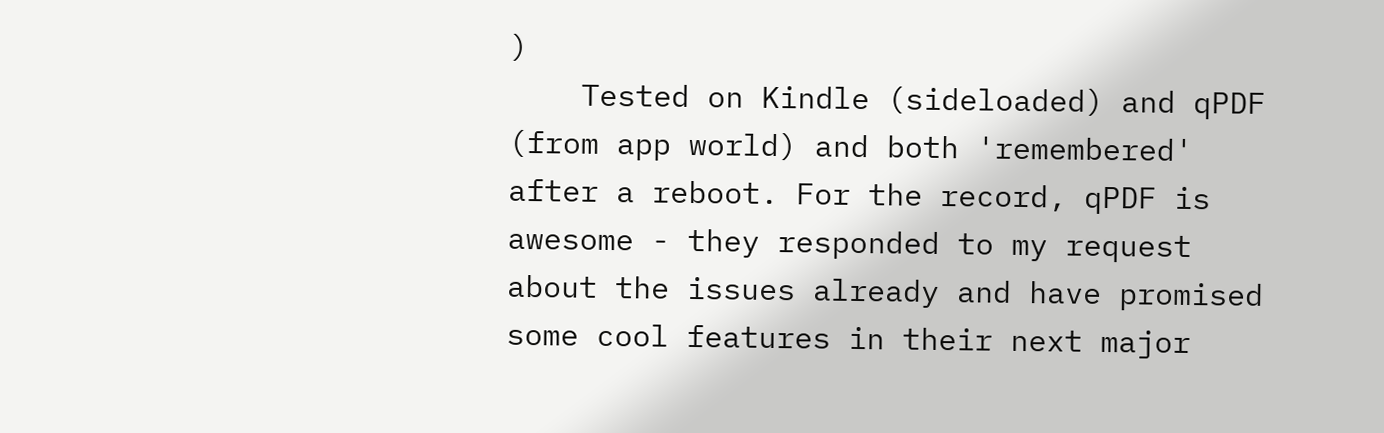)
    Tested on Kindle (sideloaded) and qPDF (from app world) and both 'remembered' after a reboot. For the record, qPDF is awesome - they responded to my request about the issues already and have promised some cool features in their next major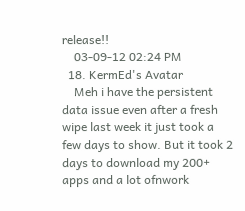release!!
    03-09-12 02:24 PM
  18. KermEd's Avatar
    Meh i have the persistent data issue even after a fresh wipe last week it just took a few days to show. But it took 2 days to download my 200+ apps and a lot ofnwork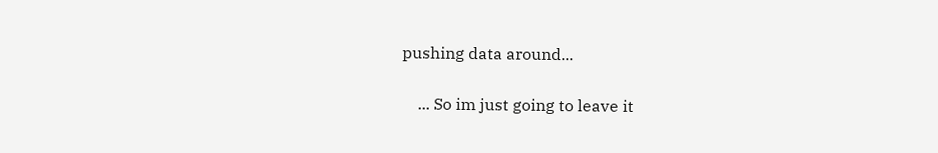pushing data around...

    ... So im just going to leave it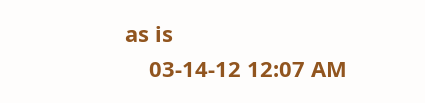as is
    03-14-12 12:07 AM